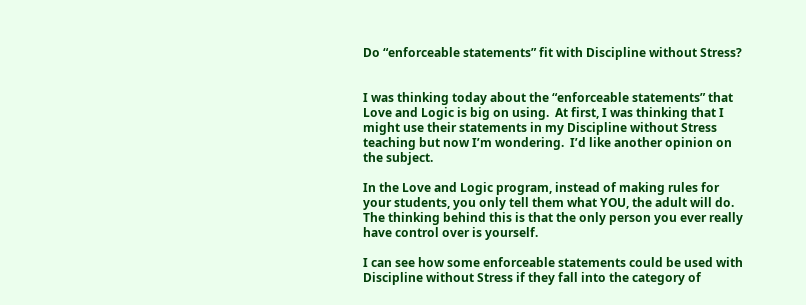Do “enforceable statements” fit with Discipline without Stress?


I was thinking today about the “enforceable statements” that Love and Logic is big on using.  At first, I was thinking that I might use their statements in my Discipline without Stress teaching but now I’m wondering.  I’d like another opinion on the subject.

In the Love and Logic program, instead of making rules for your students, you only tell them what YOU, the adult will do.  The thinking behind this is that the only person you ever really have control over is yourself.

I can see how some enforceable statements could be used with Discipline without Stress if they fall into the category of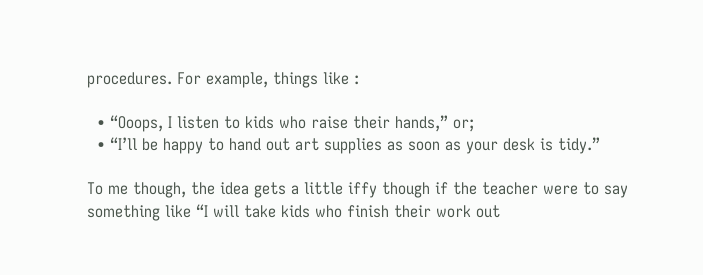procedures. For example, things like :

  • “Ooops, I listen to kids who raise their hands,” or;
  • “I’ll be happy to hand out art supplies as soon as your desk is tidy.”

To me though, the idea gets a little iffy though if the teacher were to say something like “I will take kids who finish their work out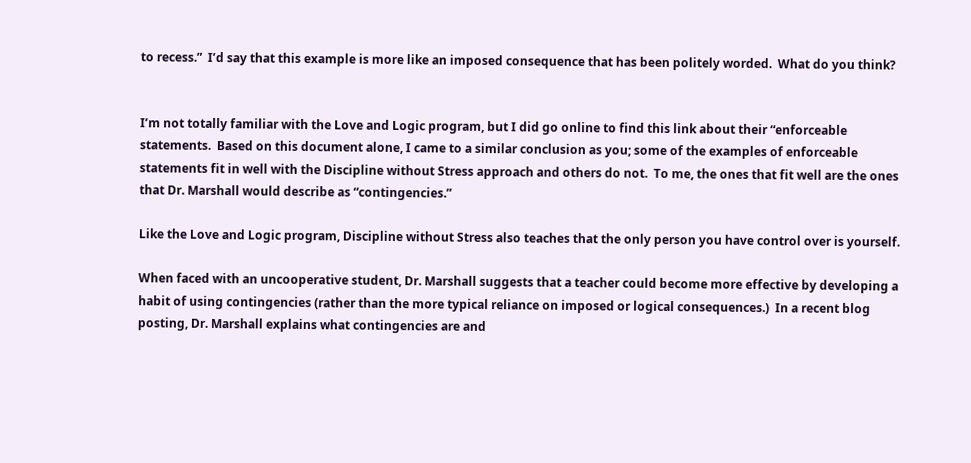to recess.”  I’d say that this example is more like an imposed consequence that has been politely worded.  What do you think?


I’m not totally familiar with the Love and Logic program, but I did go online to find this link about their “enforceable statements.  Based on this document alone, I came to a similar conclusion as you; some of the examples of enforceable statements fit in well with the Discipline without Stress approach and others do not.  To me, the ones that fit well are the ones that Dr. Marshall would describe as “contingencies.”

Like the Love and Logic program, Discipline without Stress also teaches that the only person you have control over is yourself.

When faced with an uncooperative student, Dr. Marshall suggests that a teacher could become more effective by developing a habit of using contingencies (rather than the more typical reliance on imposed or logical consequences.)  In a recent blog posting, Dr. Marshall explains what contingencies are and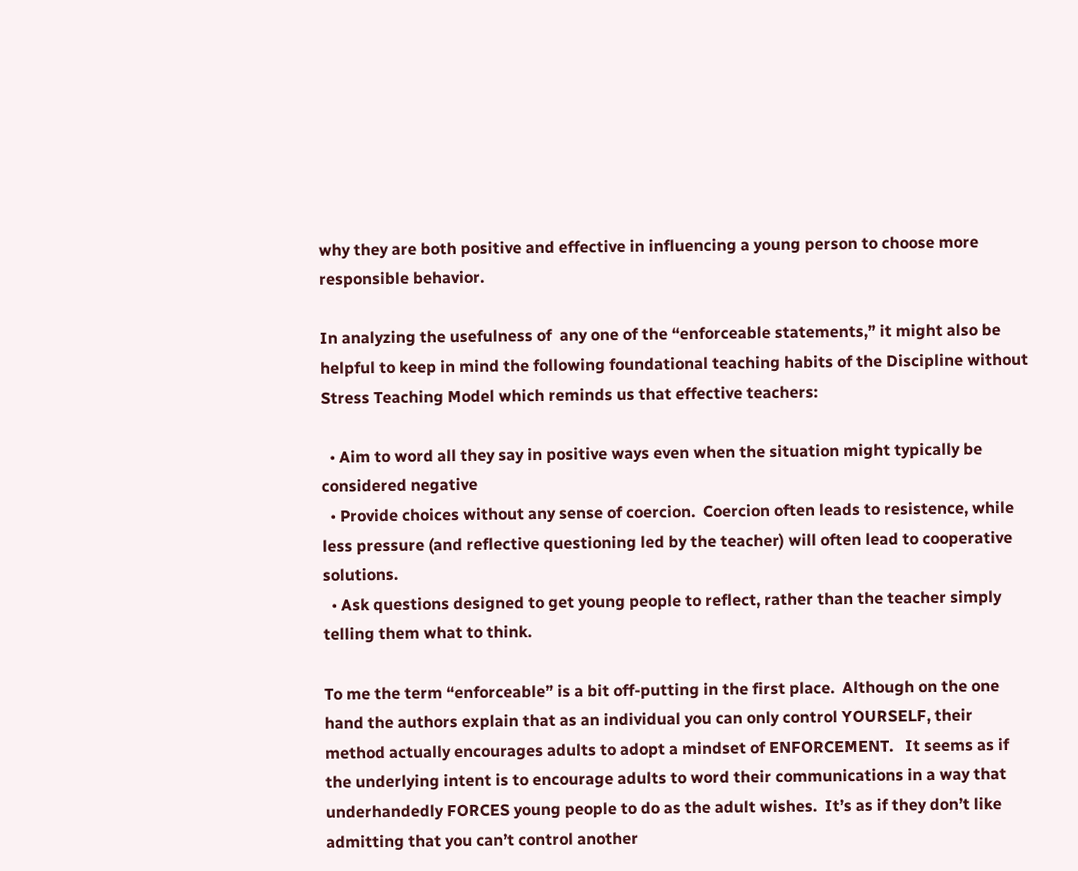why they are both positive and effective in influencing a young person to choose more responsible behavior.

In analyzing the usefulness of  any one of the “enforceable statements,” it might also be helpful to keep in mind the following foundational teaching habits of the Discipline without Stress Teaching Model which reminds us that effective teachers:

  • Aim to word all they say in positive ways even when the situation might typically be considered negative
  • Provide choices without any sense of coercion.  Coercion often leads to resistence, while less pressure (and reflective questioning led by the teacher) will often lead to cooperative solutions.
  • Ask questions designed to get young people to reflect, rather than the teacher simply telling them what to think.

To me the term “enforceable” is a bit off-putting in the first place.  Although on the one hand the authors explain that as an individual you can only control YOURSELF, their method actually encourages adults to adopt a mindset of ENFORCEMENT.   It seems as if the underlying intent is to encourage adults to word their communications in a way that underhandedly FORCES young people to do as the adult wishes.  It’s as if they don’t like admitting that you can’t control another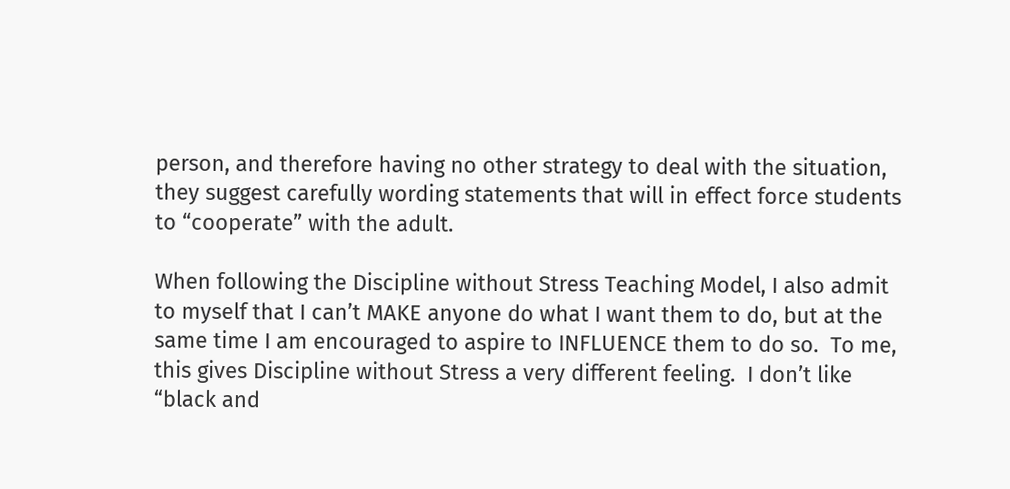person, and therefore having no other strategy to deal with the situation, they suggest carefully wording statements that will in effect force students to “cooperate” with the adult.

When following the Discipline without Stress Teaching Model, I also admit to myself that I can’t MAKE anyone do what I want them to do, but at the same time I am encouraged to aspire to INFLUENCE them to do so.  To me, this gives Discipline without Stress a very different feeling.  I don’t like “black and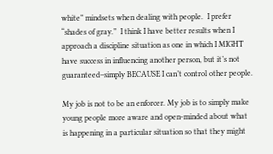white” mindsets when dealing with people.  I prefer “shades of gray.”  I think I have better results when I approach a discipline situation as one in which I MIGHT have success in influencing another person, but it’s not guaranteed–simply BECAUSE I can’t control other people.

My job is not to be an enforcer. My job is to simply make young people more aware and open-minded about what is happening in a particular situation so that they might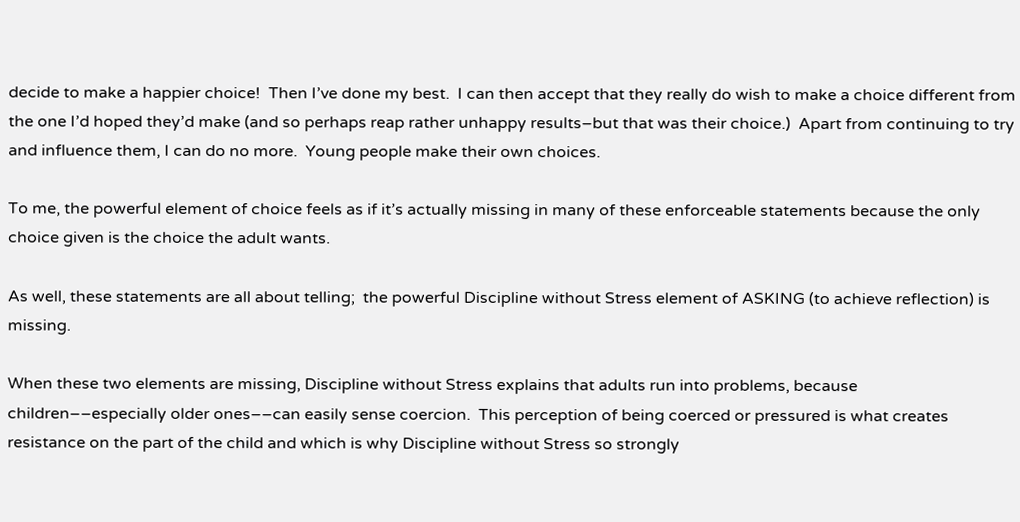decide to make a happier choice!  Then I’ve done my best.  I can then accept that they really do wish to make a choice different from the one I’d hoped they’d make (and so perhaps reap rather unhappy results–but that was their choice.)  Apart from continuing to try and influence them, I can do no more.  Young people make their own choices.

To me, the powerful element of choice feels as if it’s actually missing in many of these enforceable statements because the only choice given is the choice the adult wants.

As well, these statements are all about telling;  the powerful Discipline without Stress element of ASKING (to achieve reflection) is missing.

When these two elements are missing, Discipline without Stress explains that adults run into problems, because children––especially older ones––can easily sense coercion.  This perception of being coerced or pressured is what creates resistance on the part of the child and which is why Discipline without Stress so strongly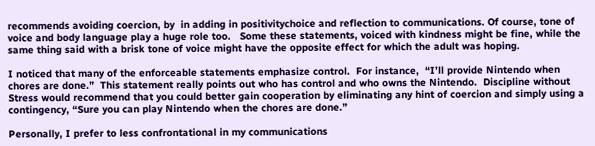recommends avoiding coercion, by  in adding in positivitychoice and reflection to communications. Of course, tone of voice and body language play a huge role too.   Some these statements, voiced with kindness might be fine, while the same thing said with a brisk tone of voice might have the opposite effect for which the adult was hoping.

I noticed that many of the enforceable statements emphasize control.  For instance,  “I’ll provide Nintendo when chores are done.”  This statement really points out who has control and who owns the Nintendo.  Discipline without Stress would recommend that you could better gain cooperation by eliminating any hint of coercion and simply using a contingency, “Sure you can play Nintendo when the chores are done.”

Personally, I prefer to less confrontational in my communications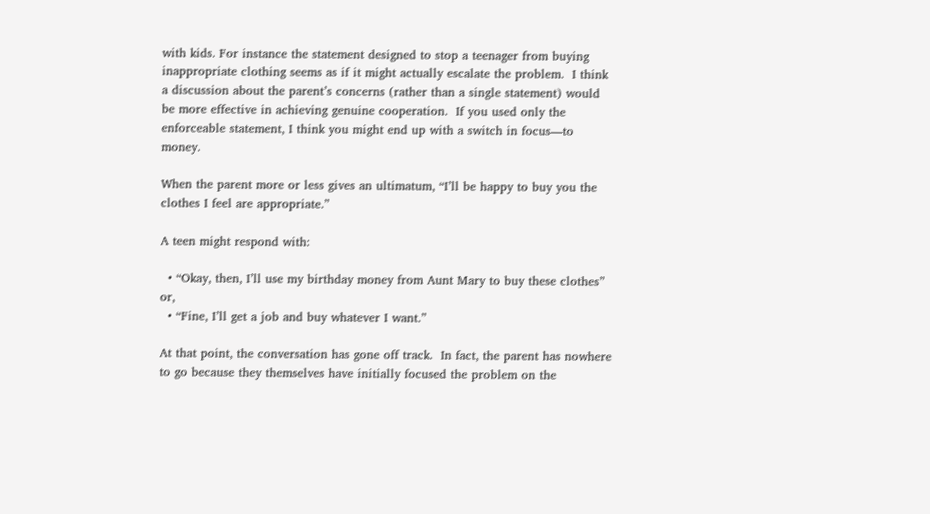with kids. For instance the statement designed to stop a teenager from buying inappropriate clothing seems as if it might actually escalate the problem.  I think a discussion about the parent’s concerns (rather than a single statement) would be more effective in achieving genuine cooperation.  If you used only the enforceable statement, I think you might end up with a switch in focus––to money.

When the parent more or less gives an ultimatum, “I’ll be happy to buy you the clothes I feel are appropriate.”

A teen might respond with:

  • “Okay, then, I’ll use my birthday money from Aunt Mary to buy these clothes” or,
  • “Fine, I’ll get a job and buy whatever I want.”

At that point, the conversation has gone off track.  In fact, the parent has nowhere to go because they themselves have initially focused the problem on the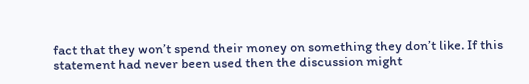fact that they won’t spend their money on something they don’t like. If this statement had never been used then the discussion might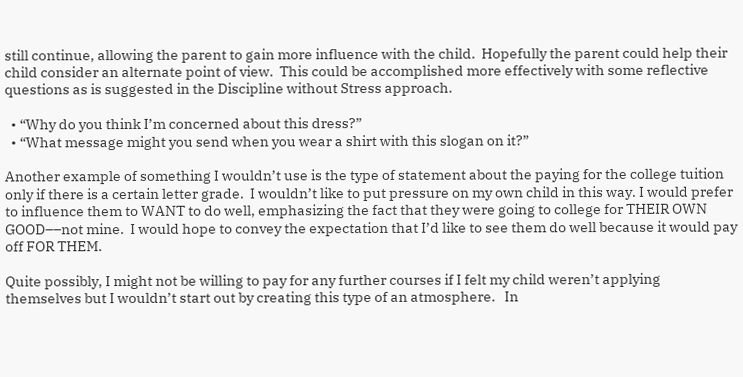still continue, allowing the parent to gain more influence with the child.  Hopefully the parent could help their child consider an alternate point of view.  This could be accomplished more effectively with some reflective questions as is suggested in the Discipline without Stress approach.

  • “Why do you think I’m concerned about this dress?”
  • “What message might you send when you wear a shirt with this slogan on it?”

Another example of something I wouldn’t use is the type of statement about the paying for the college tuition only if there is a certain letter grade.  I wouldn’t like to put pressure on my own child in this way. I would prefer to influence them to WANT to do well, emphasizing the fact that they were going to college for THEIR OWN GOOD––not mine.  I would hope to convey the expectation that I’d like to see them do well because it would pay off FOR THEM.

Quite possibly, I might not be willing to pay for any further courses if I felt my child weren’t applying themselves but I wouldn’t start out by creating this type of an atmosphere.   In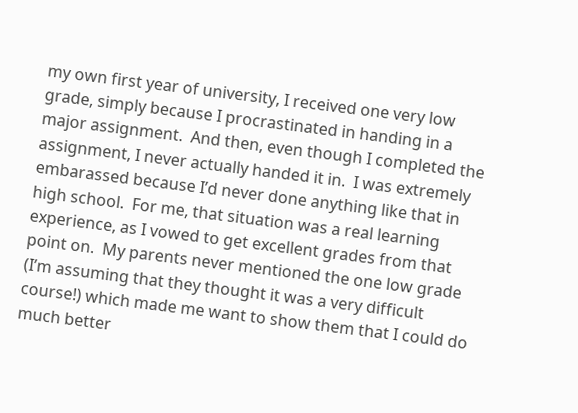my own first year of university, I received one very low grade, simply because I procrastinated in handing in a major assignment.  And then, even though I completed the assignment, I never actually handed it in.  I was extremely embarassed because I’d never done anything like that in high school.  For me, that situation was a real learning experience, as I vowed to get excellent grades from that point on.  My parents never mentioned the one low grade (I’m assuming that they thought it was a very difficult course!) which made me want to show them that I could do much better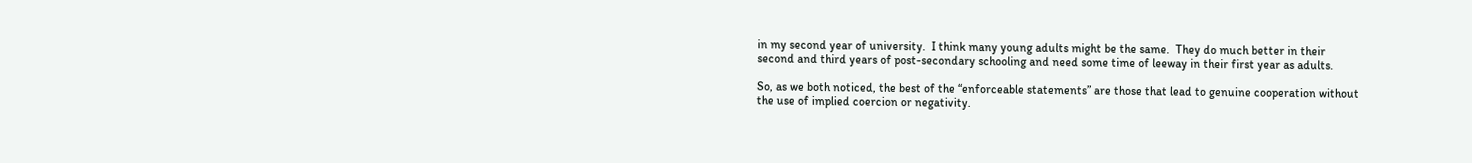in my second year of university.  I think many young adults might be the same.  They do much better in their second and third years of post-secondary schooling and need some time of leeway in their first year as adults.

So, as we both noticed, the best of the “enforceable statements” are those that lead to genuine cooperation without the use of implied coercion or negativity.